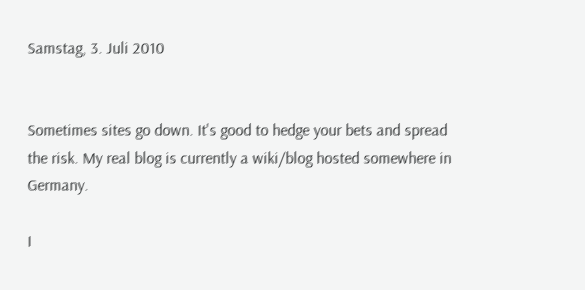Samstag, 3. Juli 2010


Sometimes sites go down. It's good to hedge your bets and spread the risk. My real blog is currently a wiki/blog hosted somewhere in Germany.

I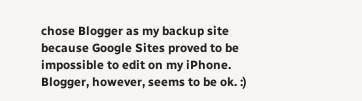chose Blogger as my backup site because Google Sites proved to be impossible to edit on my iPhone. Blogger, however, seems to be ok. :)